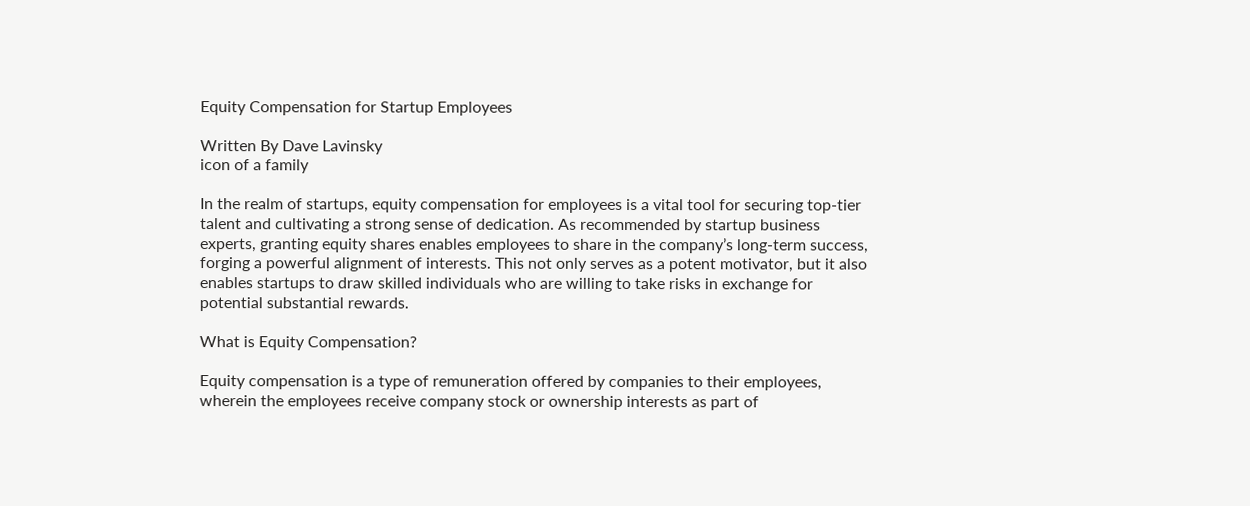Equity Compensation for Startup Employees

Written By Dave Lavinsky
icon of a family

In the realm of startups, equity compensation for employees is a vital tool for securing top-tier talent and cultivating a strong sense of dedication. As recommended by startup business experts, granting equity shares enables employees to share in the company’s long-term success, forging a powerful alignment of interests. This not only serves as a potent motivator, but it also enables startups to draw skilled individuals who are willing to take risks in exchange for potential substantial rewards.

What is Equity Compensation?

Equity compensation is a type of remuneration offered by companies to their employees, wherein the employees receive company stock or ownership interests as part of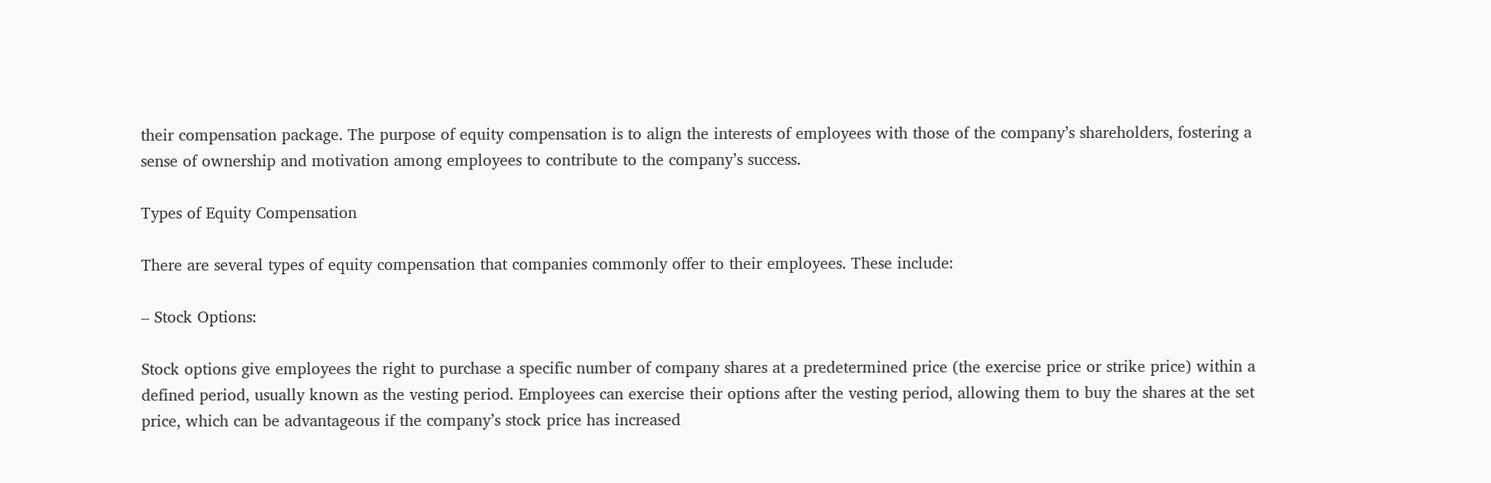their compensation package. The purpose of equity compensation is to align the interests of employees with those of the company’s shareholders, fostering a sense of ownership and motivation among employees to contribute to the company’s success.

Types of Equity Compensation

There are several types of equity compensation that companies commonly offer to their employees. These include:

– Stock Options:

Stock options give employees the right to purchase a specific number of company shares at a predetermined price (the exercise price or strike price) within a defined period, usually known as the vesting period. Employees can exercise their options after the vesting period, allowing them to buy the shares at the set price, which can be advantageous if the company’s stock price has increased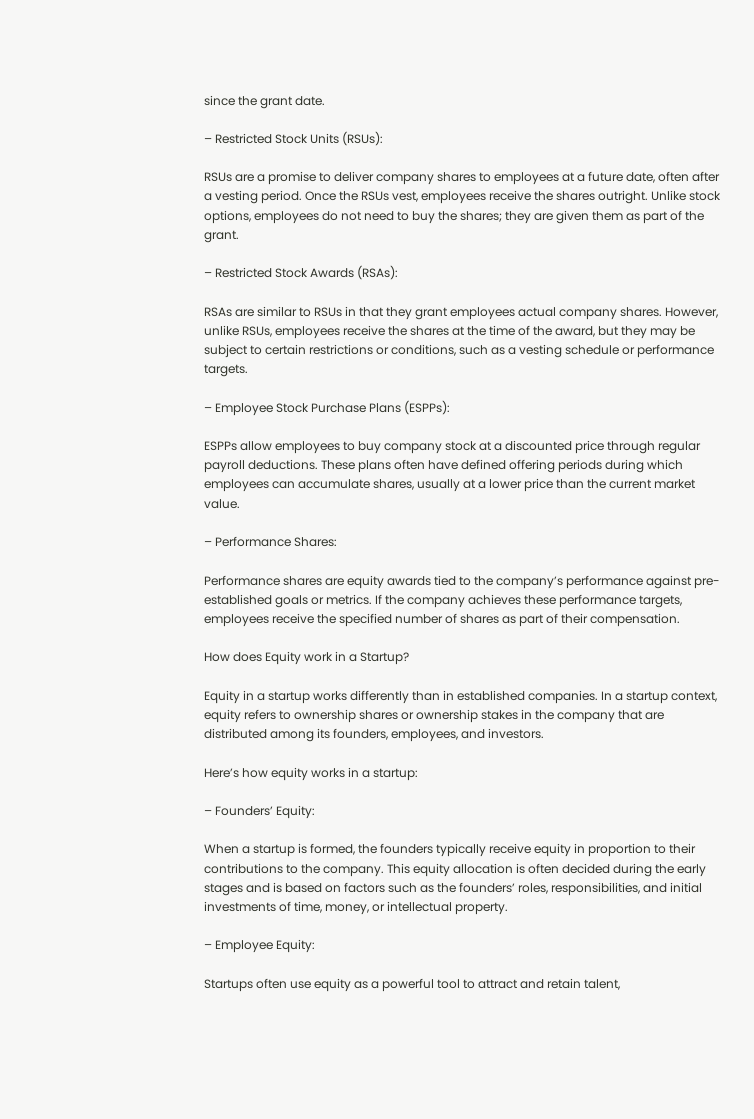since the grant date.

– Restricted Stock Units (RSUs):

RSUs are a promise to deliver company shares to employees at a future date, often after a vesting period. Once the RSUs vest, employees receive the shares outright. Unlike stock options, employees do not need to buy the shares; they are given them as part of the grant.

– Restricted Stock Awards (RSAs):

RSAs are similar to RSUs in that they grant employees actual company shares. However, unlike RSUs, employees receive the shares at the time of the award, but they may be subject to certain restrictions or conditions, such as a vesting schedule or performance targets.

– Employee Stock Purchase Plans (ESPPs):

ESPPs allow employees to buy company stock at a discounted price through regular payroll deductions. These plans often have defined offering periods during which employees can accumulate shares, usually at a lower price than the current market value.

– Performance Shares:

Performance shares are equity awards tied to the company’s performance against pre-established goals or metrics. If the company achieves these performance targets, employees receive the specified number of shares as part of their compensation.

How does Equity work in a Startup?

Equity in a startup works differently than in established companies. In a startup context, equity refers to ownership shares or ownership stakes in the company that are distributed among its founders, employees, and investors.

Here’s how equity works in a startup:

– Founders’ Equity:

When a startup is formed, the founders typically receive equity in proportion to their contributions to the company. This equity allocation is often decided during the early stages and is based on factors such as the founders’ roles, responsibilities, and initial investments of time, money, or intellectual property.

– Employee Equity:

Startups often use equity as a powerful tool to attract and retain talent,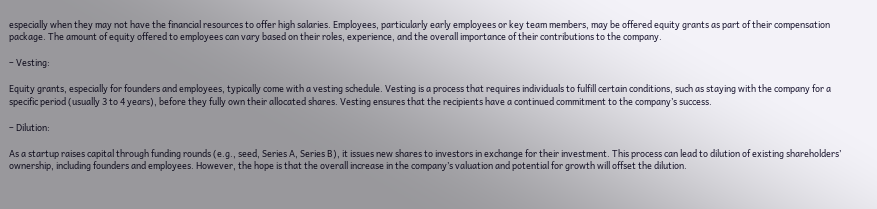especially when they may not have the financial resources to offer high salaries. Employees, particularly early employees or key team members, may be offered equity grants as part of their compensation package. The amount of equity offered to employees can vary based on their roles, experience, and the overall importance of their contributions to the company.

– Vesting:

Equity grants, especially for founders and employees, typically come with a vesting schedule. Vesting is a process that requires individuals to fulfill certain conditions, such as staying with the company for a specific period (usually 3 to 4 years), before they fully own their allocated shares. Vesting ensures that the recipients have a continued commitment to the company’s success.

– Dilution:

As a startup raises capital through funding rounds (e.g., seed, Series A, Series B), it issues new shares to investors in exchange for their investment. This process can lead to dilution of existing shareholders’ ownership, including founders and employees. However, the hope is that the overall increase in the company’s valuation and potential for growth will offset the dilution.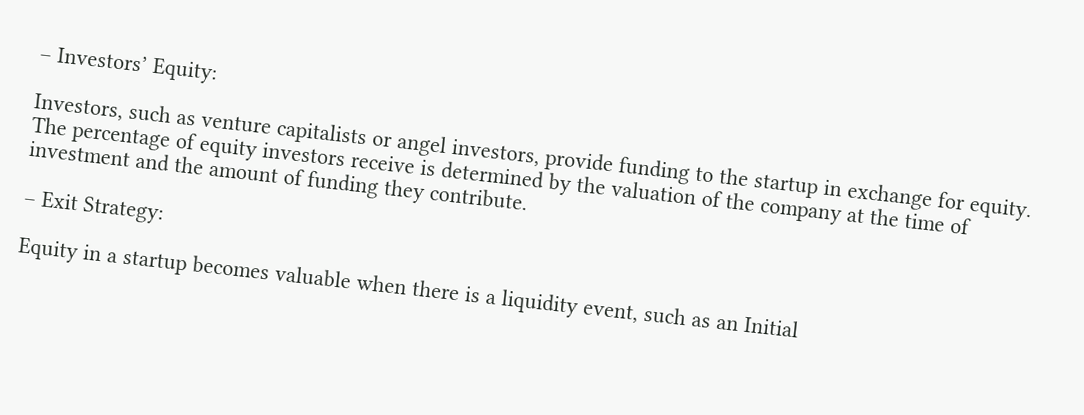– Investors’ Equity:

Investors, such as venture capitalists or angel investors, provide funding to the startup in exchange for equity. The percentage of equity investors receive is determined by the valuation of the company at the time of investment and the amount of funding they contribute.

– Exit Strategy:

Equity in a startup becomes valuable when there is a liquidity event, such as an Initial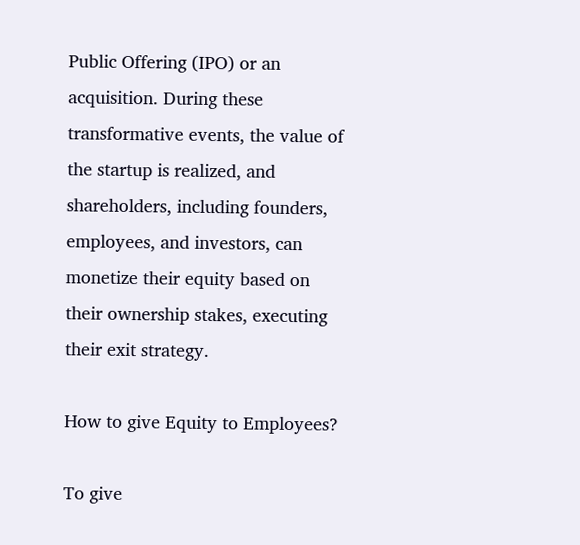Public Offering (IPO) or an acquisition. During these transformative events, the value of the startup is realized, and shareholders, including founders, employees, and investors, can monetize their equity based on their ownership stakes, executing their exit strategy.

How to give Equity to Employees?

To give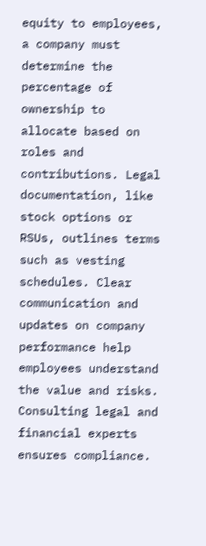equity to employees, a company must determine the percentage of ownership to allocate based on roles and contributions. Legal documentation, like stock options or RSUs, outlines terms such as vesting schedules. Clear communication and updates on company performance help employees understand the value and risks. Consulting legal and financial experts ensures compliance.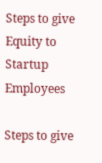Steps to give Equity to Startup Employees

Steps to give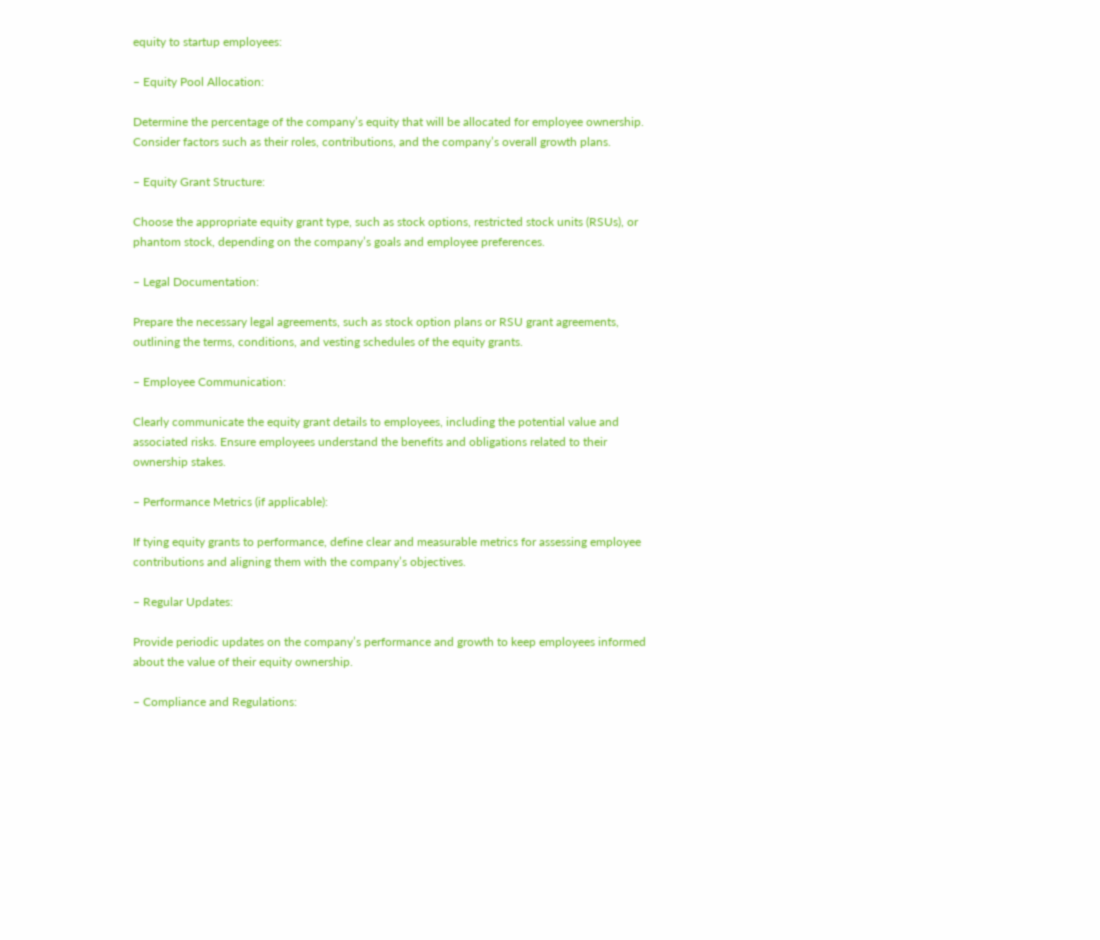equity to startup employees:

– Equity Pool Allocation:

Determine the percentage of the company’s equity that will be allocated for employee ownership. Consider factors such as their roles, contributions, and the company’s overall growth plans.

– Equity Grant Structure:

Choose the appropriate equity grant type, such as stock options, restricted stock units (RSUs), or phantom stock, depending on the company’s goals and employee preferences.

– Legal Documentation:

Prepare the necessary legal agreements, such as stock option plans or RSU grant agreements, outlining the terms, conditions, and vesting schedules of the equity grants.

– Employee Communication:

Clearly communicate the equity grant details to employees, including the potential value and associated risks. Ensure employees understand the benefits and obligations related to their ownership stakes.

– Performance Metrics (if applicable):

If tying equity grants to performance, define clear and measurable metrics for assessing employee contributions and aligning them with the company’s objectives.

– Regular Updates:

Provide periodic updates on the company’s performance and growth to keep employees informed about the value of their equity ownership.

– Compliance and Regulations: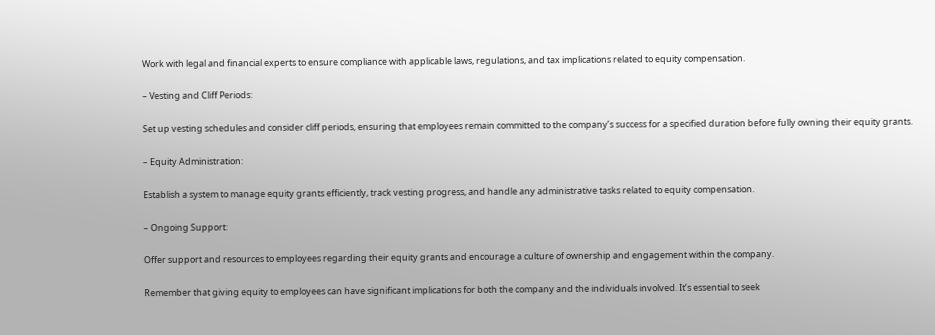Work with legal and financial experts to ensure compliance with applicable laws, regulations, and tax implications related to equity compensation.

– Vesting and Cliff Periods:

Set up vesting schedules and consider cliff periods, ensuring that employees remain committed to the company’s success for a specified duration before fully owning their equity grants.

– Equity Administration:

Establish a system to manage equity grants efficiently, track vesting progress, and handle any administrative tasks related to equity compensation.

– Ongoing Support:

Offer support and resources to employees regarding their equity grants and encourage a culture of ownership and engagement within the company.

Remember that giving equity to employees can have significant implications for both the company and the individuals involved. It’s essential to seek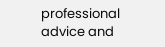professional advice and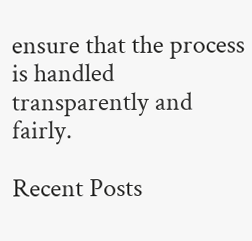ensure that the process is handled transparently and fairly.

Recent Posts